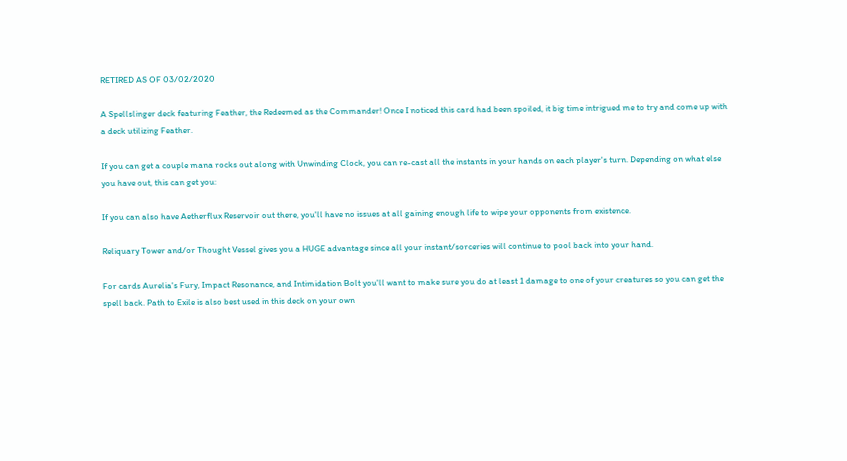RETIRED AS OF 03/02/2020

A Spellslinger deck featuring Feather, the Redeemed as the Commander! Once I noticed this card had been spoiled, it big time intrigued me to try and come up with a deck utilizing Feather.

If you can get a couple mana rocks out along with Unwinding Clock, you can re-cast all the instants in your hands on each player's turn. Depending on what else you have out, this can get you:

If you can also have Aetherflux Reservoir out there, you'll have no issues at all gaining enough life to wipe your opponents from existence.

Reliquary Tower and/or Thought Vessel gives you a HUGE advantage since all your instant/sorceries will continue to pool back into your hand.

For cards Aurelia's Fury, Impact Resonance, and Intimidation Bolt you'll want to make sure you do at least 1 damage to one of your creatures so you can get the spell back. Path to Exile is also best used in this deck on your own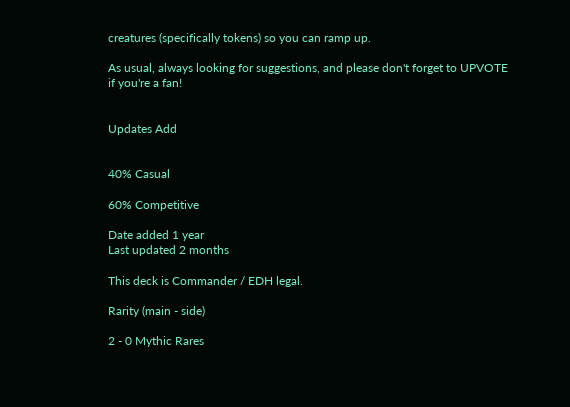creatures (specifically tokens) so you can ramp up.

As usual, always looking for suggestions, and please don't forget to UPVOTE if you're a fan!


Updates Add


40% Casual

60% Competitive

Date added 1 year
Last updated 2 months

This deck is Commander / EDH legal.

Rarity (main - side)

2 - 0 Mythic Rares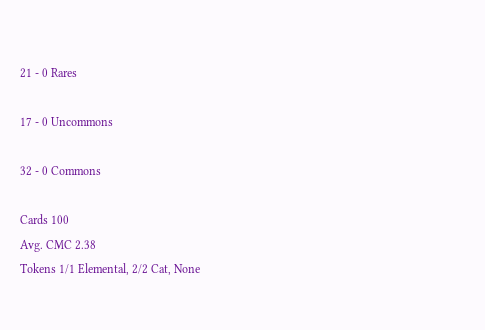21 - 0 Rares

17 - 0 Uncommons

32 - 0 Commons

Cards 100
Avg. CMC 2.38
Tokens 1/1 Elemental, 2/2 Cat, None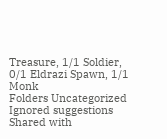Treasure, 1/1 Soldier, 0/1 Eldrazi Spawn, 1/1 Monk
Folders Uncategorized
Ignored suggestions
Shared with